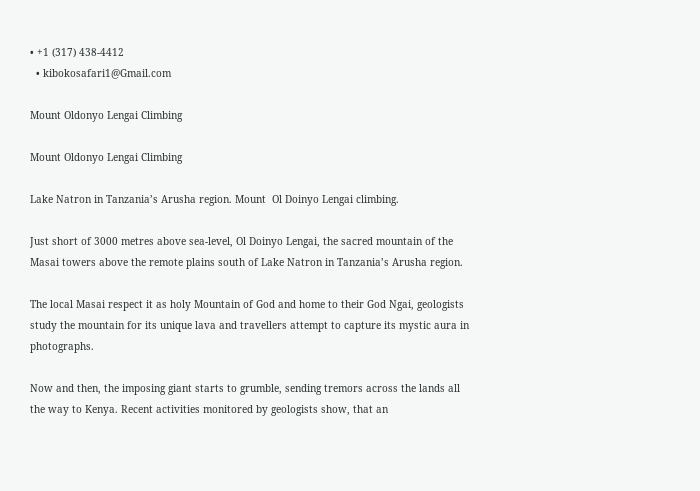• +1 (317) 438-4412
  • kibokosafari1@Gmail.com

Mount Oldonyo Lengai Climbing

Mount Oldonyo Lengai Climbing

Lake Natron in Tanzania’s Arusha region. Mount  Ol Doinyo Lengai climbing.

Just short of 3000 metres above sea-level, Ol Doinyo Lengai, the sacred mountain of the Masai towers above the remote plains south of Lake Natron in Tanzania’s Arusha region.

The local Masai respect it as holy Mountain of God and home to their God Ngai, geologists study the mountain for its unique lava and travellers attempt to capture its mystic aura in photographs.

Now and then, the imposing giant starts to grumble, sending tremors across the lands all the way to Kenya. Recent activities monitored by geologists show, that an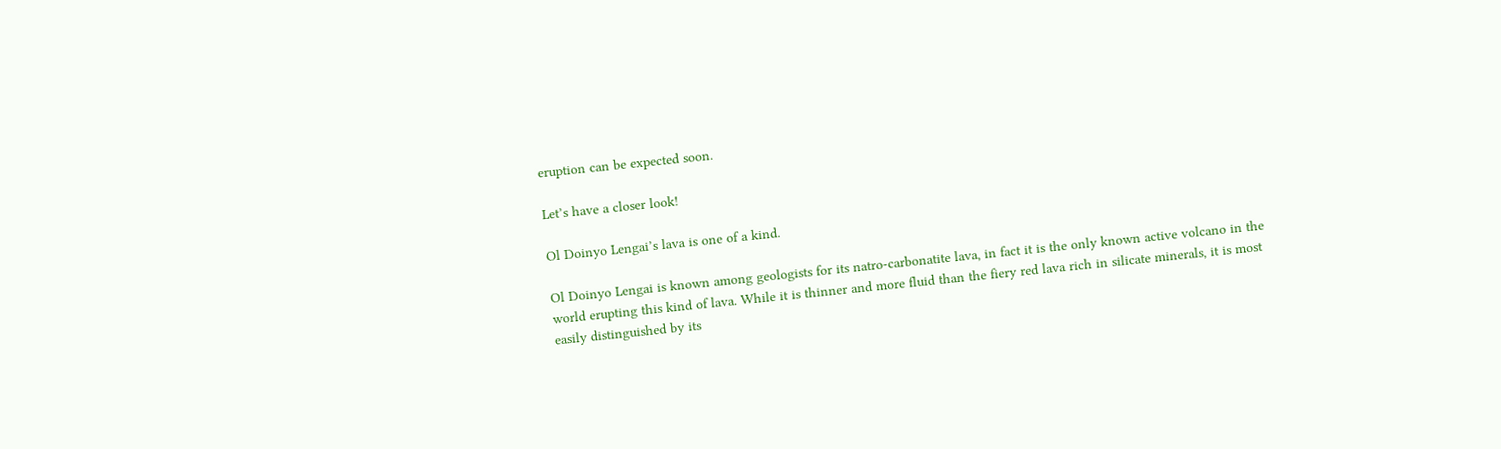eruption can be expected soon.

Let’s have a closer look!

Ol Doinyo Lengai’s lava is one of a kind.

Ol Doinyo Lengai is known among geologists for its natro-carbonatite lava, in fact it is the only known active volcano in the world erupting this kind of lava. While it is thinner and more fluid than the fiery red lava rich in silicate minerals, it is most easily distinguished by its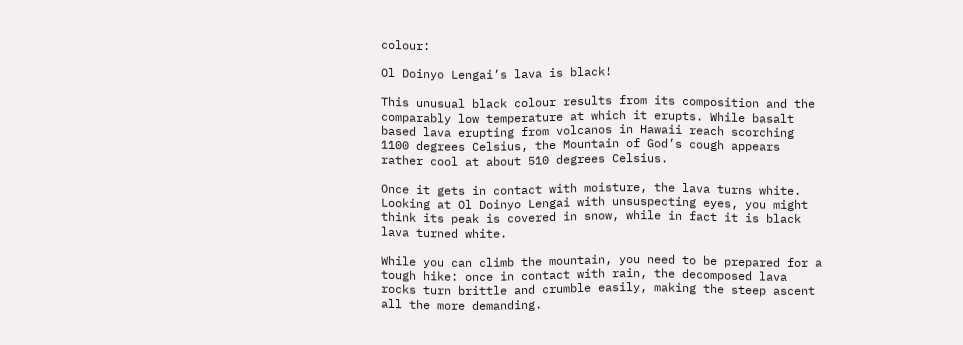colour:

Ol Doinyo Lengai’s lava is black!

This unusual black colour results from its composition and the comparably low temperature at which it erupts. While basalt based lava erupting from volcanos in Hawaii reach scorching 1100 degrees Celsius, the Mountain of God’s cough appears rather cool at about 510 degrees Celsius.

Once it gets in contact with moisture, the lava turns white. Looking at Ol Doinyo Lengai with unsuspecting eyes, you might think its peak is covered in snow, while in fact it is black lava turned white.

While you can climb the mountain, you need to be prepared for a tough hike: once in contact with rain, the decomposed lava rocks turn brittle and crumble easily, making the steep ascent all the more demanding.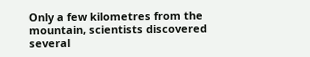Only a few kilometres from the mountain, scientists discovered several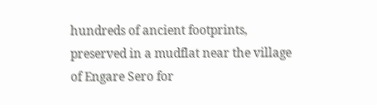hundreds of ancient footprints, preserved in a mudflat near the village of Engare Sero for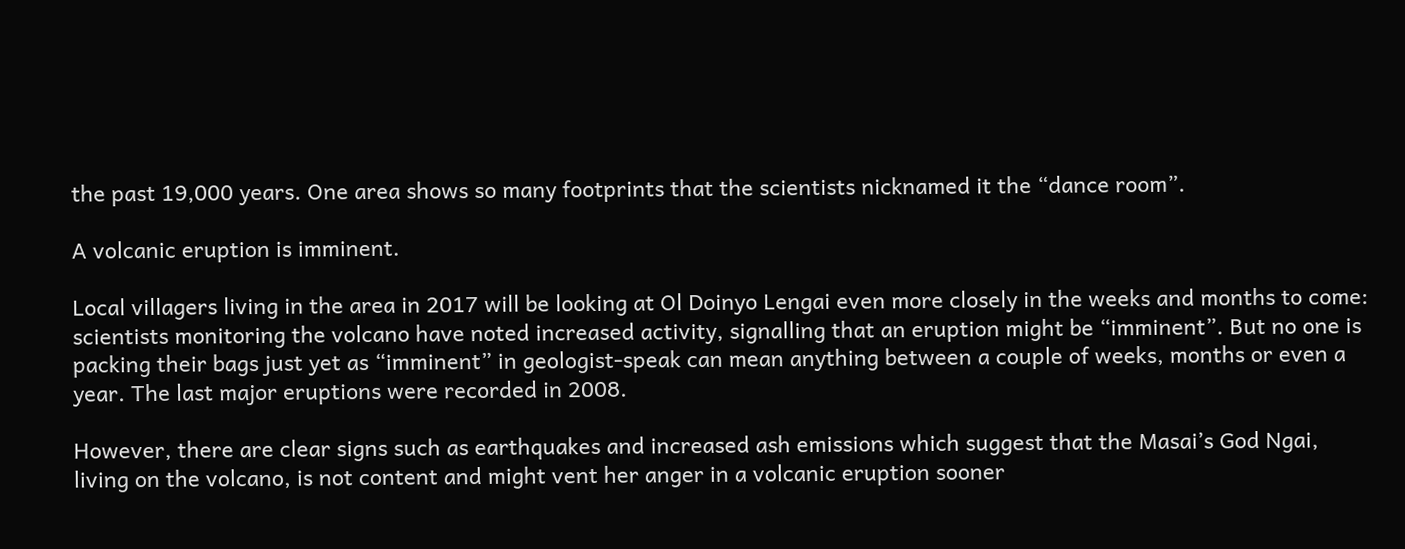the past 19,000 years. One area shows so many footprints that the scientists nicknamed it the “dance room”.

A volcanic eruption is imminent.

Local villagers living in the area in 2017 will be looking at Ol Doinyo Lengai even more closely in the weeks and months to come: scientists monitoring the volcano have noted increased activity, signalling that an eruption might be “imminent”. But no one is packing their bags just yet as “imminent” in geologist-speak can mean anything between a couple of weeks, months or even a year. The last major eruptions were recorded in 2008.

However, there are clear signs such as earthquakes and increased ash emissions which suggest that the Masai’s God Ngai, living on the volcano, is not content and might vent her anger in a volcanic eruption sooner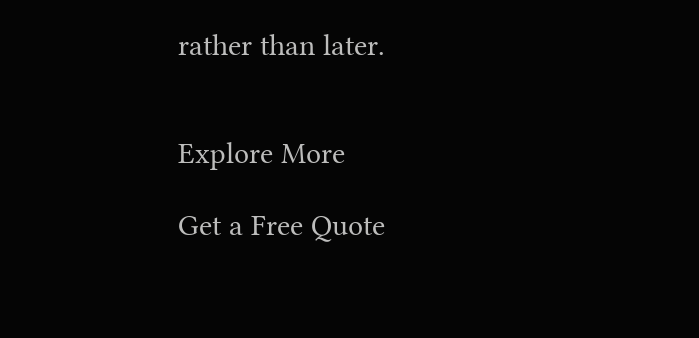rather than later.


Explore More

Get a Free Quote